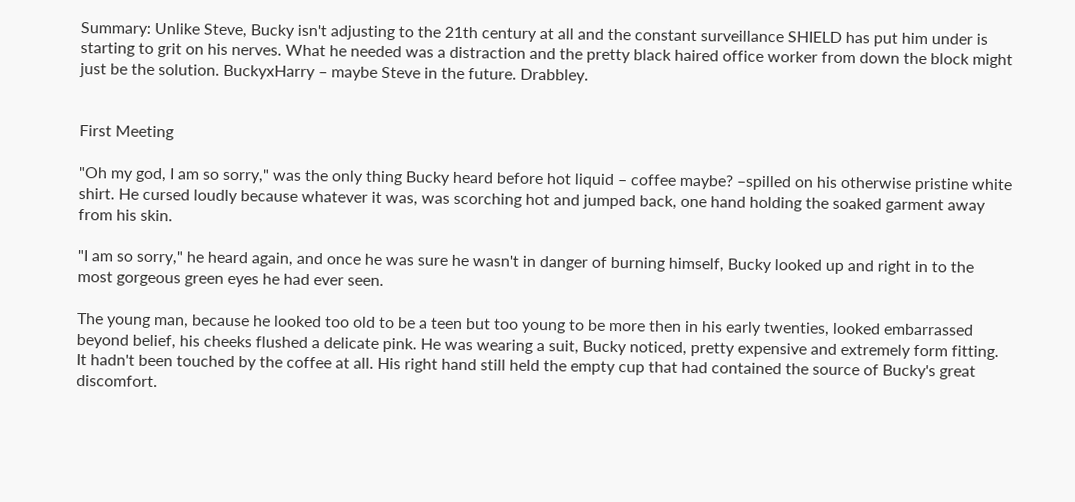Summary: Unlike Steve, Bucky isn't adjusting to the 21th century at all and the constant surveillance SHIELD has put him under is starting to grit on his nerves. What he needed was a distraction and the pretty black haired office worker from down the block might just be the solution. BuckyxHarry – maybe Steve in the future. Drabbley.


First Meeting

"Oh my god, I am so sorry," was the only thing Bucky heard before hot liquid – coffee maybe? –spilled on his otherwise pristine white shirt. He cursed loudly because whatever it was, was scorching hot and jumped back, one hand holding the soaked garment away from his skin.

"I am so sorry," he heard again, and once he was sure he wasn't in danger of burning himself, Bucky looked up and right in to the most gorgeous green eyes he had ever seen.

The young man, because he looked too old to be a teen but too young to be more then in his early twenties, looked embarrassed beyond belief, his cheeks flushed a delicate pink. He was wearing a suit, Bucky noticed, pretty expensive and extremely form fitting. It hadn't been touched by the coffee at all. His right hand still held the empty cup that had contained the source of Bucky's great discomfort.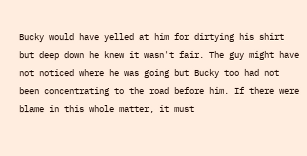Bucky would have yelled at him for dirtying his shirt but deep down he knew it wasn't fair. The guy might have not noticed where he was going but Bucky too had not been concentrating to the road before him. If there were blame in this whole matter, it must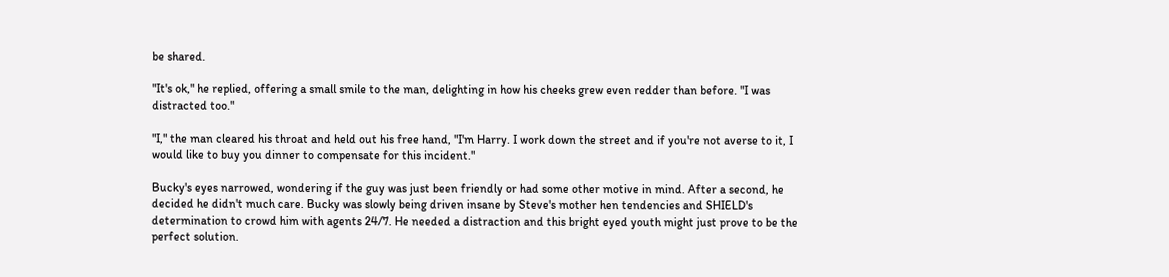be shared.

"It's ok," he replied, offering a small smile to the man, delighting in how his cheeks grew even redder than before. "I was distracted too."

"I," the man cleared his throat and held out his free hand, "I'm Harry. I work down the street and if you're not averse to it, I would like to buy you dinner to compensate for this incident."

Bucky's eyes narrowed, wondering if the guy was just been friendly or had some other motive in mind. After a second, he decided he didn't much care. Bucky was slowly being driven insane by Steve's mother hen tendencies and SHIELD's determination to crowd him with agents 24/7. He needed a distraction and this bright eyed youth might just prove to be the perfect solution.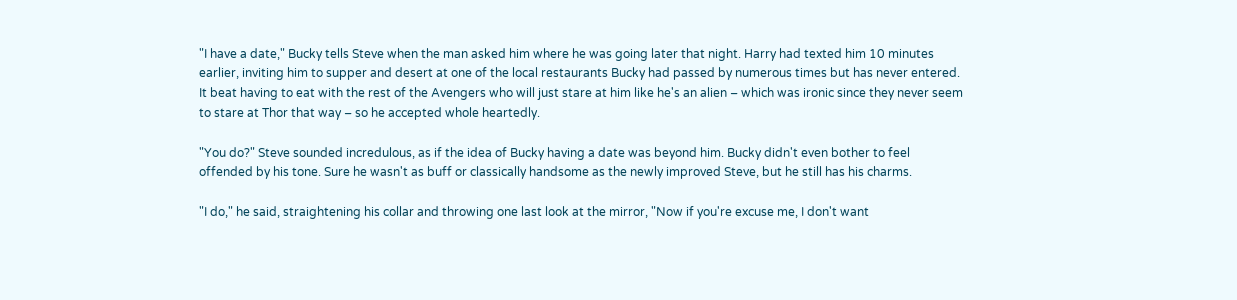"I have a date," Bucky tells Steve when the man asked him where he was going later that night. Harry had texted him 10 minutes earlier, inviting him to supper and desert at one of the local restaurants Bucky had passed by numerous times but has never entered. It beat having to eat with the rest of the Avengers who will just stare at him like he's an alien – which was ironic since they never seem to stare at Thor that way – so he accepted whole heartedly.

"You do?" Steve sounded incredulous, as if the idea of Bucky having a date was beyond him. Bucky didn't even bother to feel offended by his tone. Sure he wasn't as buff or classically handsome as the newly improved Steve, but he still has his charms.

"I do," he said, straightening his collar and throwing one last look at the mirror, "Now if you're excuse me, I don't want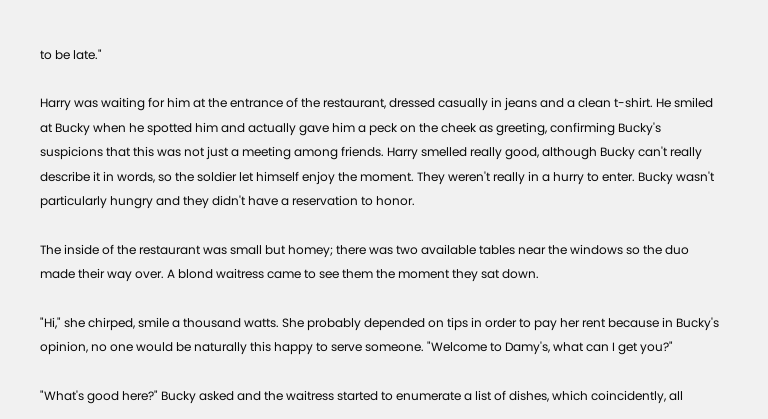to be late."

Harry was waiting for him at the entrance of the restaurant, dressed casually in jeans and a clean t-shirt. He smiled at Bucky when he spotted him and actually gave him a peck on the cheek as greeting, confirming Bucky's suspicions that this was not just a meeting among friends. Harry smelled really good, although Bucky can't really describe it in words, so the soldier let himself enjoy the moment. They weren't really in a hurry to enter. Bucky wasn't particularly hungry and they didn't have a reservation to honor.

The inside of the restaurant was small but homey; there was two available tables near the windows so the duo made their way over. A blond waitress came to see them the moment they sat down.

"Hi," she chirped, smile a thousand watts. She probably depended on tips in order to pay her rent because in Bucky's opinion, no one would be naturally this happy to serve someone. "Welcome to Damy's, what can I get you?"

"What's good here?" Bucky asked and the waitress started to enumerate a list of dishes, which coincidently, all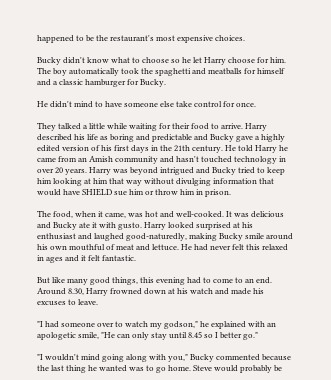happened to be the restaurant's most expensive choices.

Bucky didn't know what to choose so he let Harry choose for him. The boy automatically took the spaghetti and meatballs for himself and a classic hamburger for Bucky.

He didn't mind to have someone else take control for once.

They talked a little while waiting for their food to arrive. Harry described his life as boring and predictable and Bucky gave a highly edited version of his first days in the 21th century. He told Harry he came from an Amish community and hasn't touched technology in over 20 years. Harry was beyond intrigued and Bucky tried to keep him looking at him that way without divulging information that would have SHIELD sue him or throw him in prison.

The food, when it came, was hot and well-cooked. It was delicious and Bucky ate it with gusto. Harry looked surprised at his enthusiast and laughed good-naturedly, making Bucky smile around his own mouthful of meat and lettuce. He had never felt this relaxed in ages and it felt fantastic.

But like many good things, this evening had to come to an end. Around 8.30, Harry frowned down at his watch and made his excuses to leave.

"I had someone over to watch my godson," he explained with an apologetic smile, "He can only stay until 8.45 so I better go."

"I wouldn't mind going along with you," Bucky commented because the last thing he wanted was to go home. Steve would probably be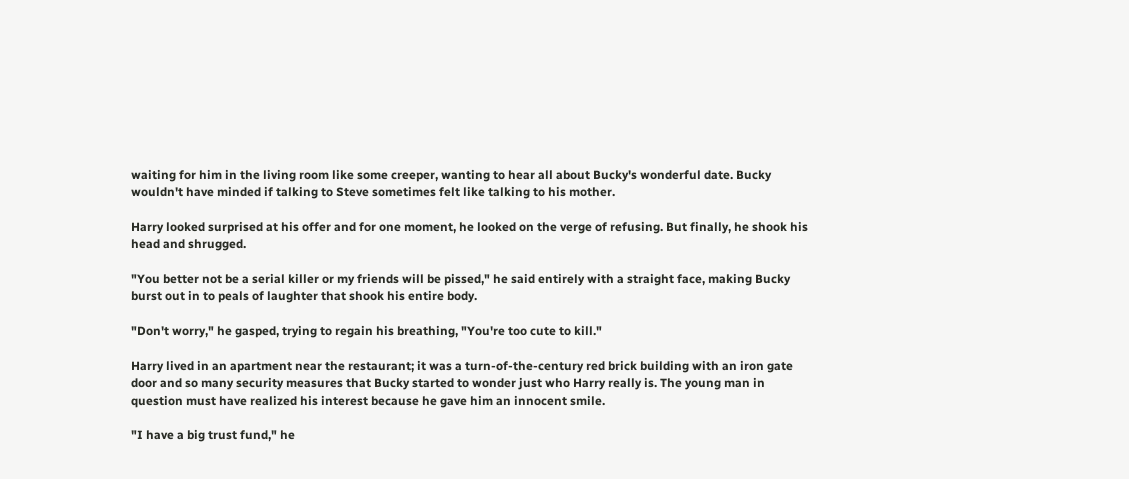waiting for him in the living room like some creeper, wanting to hear all about Bucky's wonderful date. Bucky wouldn't have minded if talking to Steve sometimes felt like talking to his mother.

Harry looked surprised at his offer and for one moment, he looked on the verge of refusing. But finally, he shook his head and shrugged.

"You better not be a serial killer or my friends will be pissed," he said entirely with a straight face, making Bucky burst out in to peals of laughter that shook his entire body.

"Don't worry," he gasped, trying to regain his breathing, "You're too cute to kill."

Harry lived in an apartment near the restaurant; it was a turn-of-the-century red brick building with an iron gate door and so many security measures that Bucky started to wonder just who Harry really is. The young man in question must have realized his interest because he gave him an innocent smile.

"I have a big trust fund," he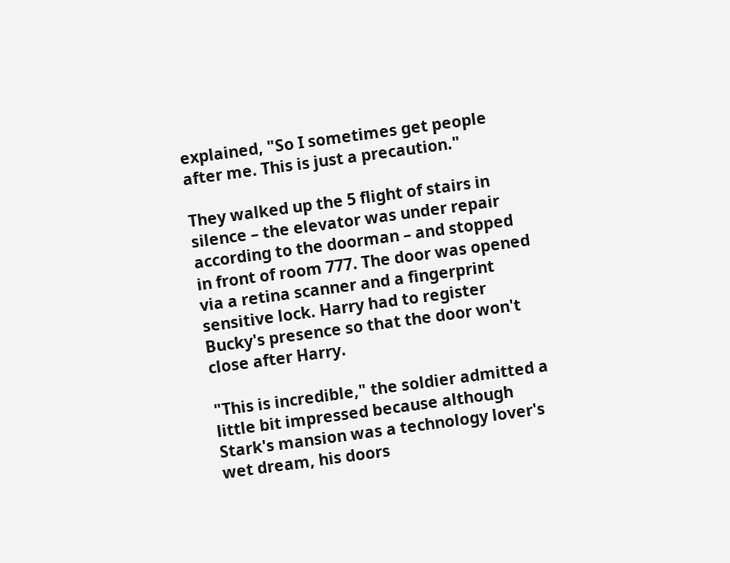explained, "So I sometimes get people after me. This is just a precaution."

They walked up the 5 flight of stairs in silence – the elevator was under repair according to the doorman – and stopped in front of room 777. The door was opened via a retina scanner and a fingerprint sensitive lock. Harry had to register Bucky's presence so that the door won't close after Harry.

"This is incredible," the soldier admitted a little bit impressed because although Stark's mansion was a technology lover's wet dream, his doors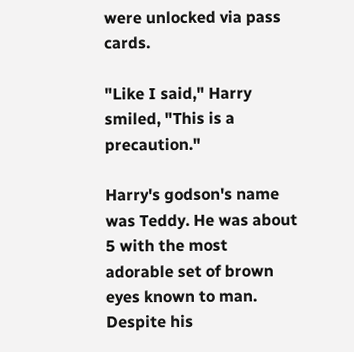were unlocked via pass cards.

"Like I said," Harry smiled, "This is a precaution."

Harry's godson's name was Teddy. He was about 5 with the most adorable set of brown eyes known to man. Despite his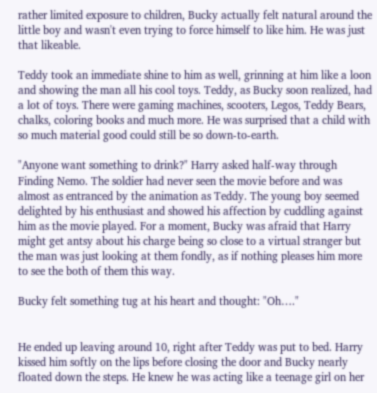rather limited exposure to children, Bucky actually felt natural around the little boy and wasn't even trying to force himself to like him. He was just that likeable.

Teddy took an immediate shine to him as well, grinning at him like a loon and showing the man all his cool toys. Teddy, as Bucky soon realized, had a lot of toys. There were gaming machines, scooters, Legos, Teddy Bears, chalks, coloring books and much more. He was surprised that a child with so much material good could still be so down-to-earth.

"Anyone want something to drink?" Harry asked half-way through Finding Nemo. The soldier had never seen the movie before and was almost as entranced by the animation as Teddy. The young boy seemed delighted by his enthusiast and showed his affection by cuddling against him as the movie played. For a moment, Bucky was afraid that Harry might get antsy about his charge being so close to a virtual stranger but the man was just looking at them fondly, as if nothing pleases him more to see the both of them this way.

Bucky felt something tug at his heart and thought: "Oh…."


He ended up leaving around 10, right after Teddy was put to bed. Harry kissed him softly on the lips before closing the door and Bucky nearly floated down the steps. He knew he was acting like a teenage girl on her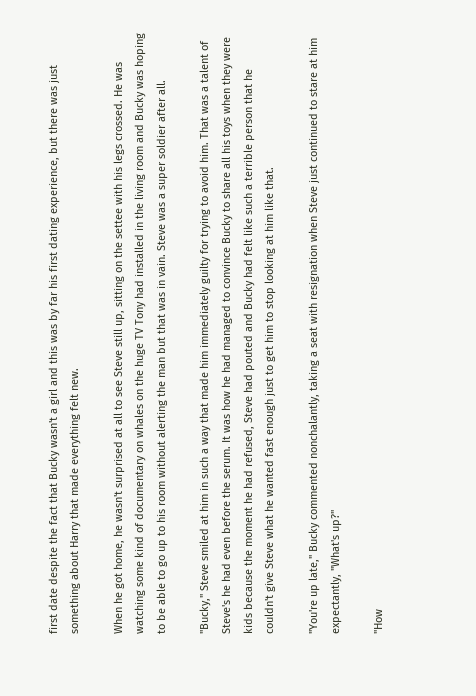first date despite the fact that Bucky wasn't a girl and this was by far his first dating experience, but there was just something about Harry that made everything felt new.

When he got home, he wasn't surprised at all to see Steve still up, sitting on the settee with his legs crossed. He was watching some kind of documentary on whales on the huge TV Tony had installed in the living room and Bucky was hoping to be able to go up to his room without alerting the man but that was in vain. Steve was a super soldier after all.

"Bucky," Steve smiled at him in such a way that made him immediately guilty for trying to avoid him. That was a talent of Steve's he had even before the serum. It was how he had managed to convince Bucky to share all his toys when they were kids because the moment he had refused, Steve had pouted and Bucky had felt like such a terrible person that he couldn't give Steve what he wanted fast enough just to get him to stop looking at him like that.

"You're up late," Bucky commented nonchalantly, taking a seat with resignation when Steve just continued to stare at him expectantly, "What's up?"

"How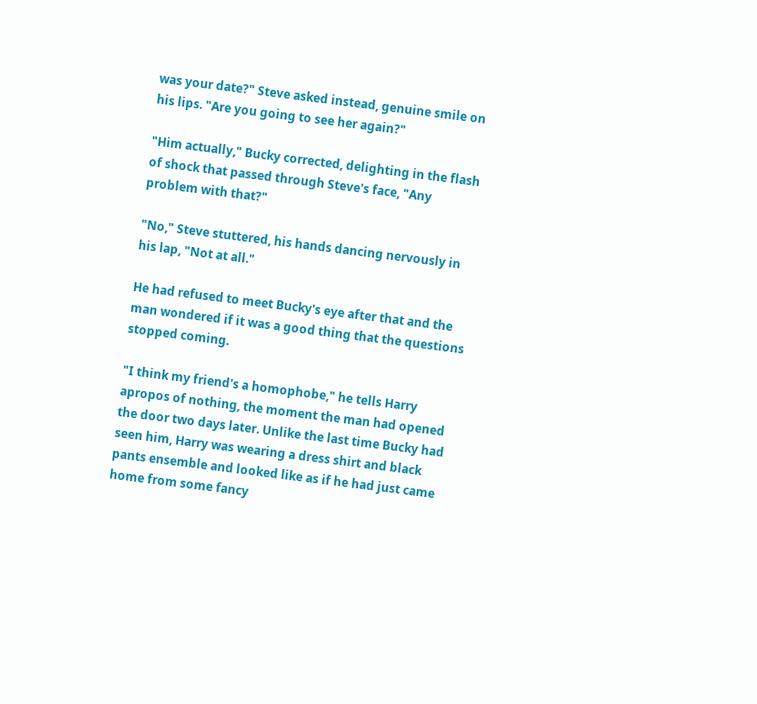was your date?" Steve asked instead, genuine smile on his lips. "Are you going to see her again?"

"Him actually," Bucky corrected, delighting in the flash of shock that passed through Steve's face, "Any problem with that?"

"No," Steve stuttered, his hands dancing nervously in his lap, "Not at all."

He had refused to meet Bucky's eye after that and the man wondered if it was a good thing that the questions stopped coming.

"I think my friend's a homophobe," he tells Harry apropos of nothing, the moment the man had opened the door two days later. Unlike the last time Bucky had seen him, Harry was wearing a dress shirt and black pants ensemble and looked like as if he had just came home from some fancy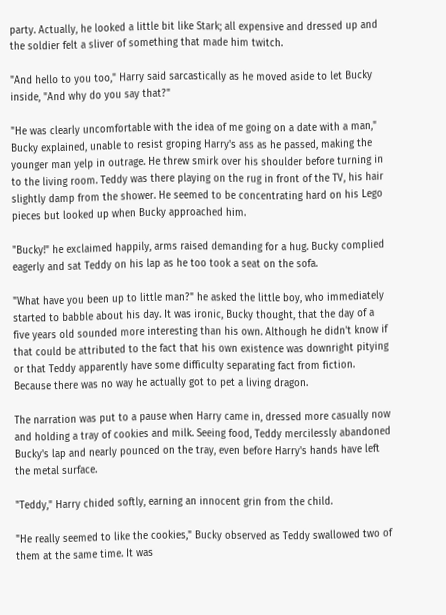party. Actually, he looked a little bit like Stark; all expensive and dressed up and the soldier felt a sliver of something that made him twitch.

"And hello to you too," Harry said sarcastically as he moved aside to let Bucky inside, "And why do you say that?"

"He was clearly uncomfortable with the idea of me going on a date with a man," Bucky explained, unable to resist groping Harry's ass as he passed, making the younger man yelp in outrage. He threw smirk over his shoulder before turning in to the living room. Teddy was there playing on the rug in front of the TV, his hair slightly damp from the shower. He seemed to be concentrating hard on his Lego pieces but looked up when Bucky approached him.

"Bucky!" he exclaimed happily, arms raised demanding for a hug. Bucky complied eagerly and sat Teddy on his lap as he too took a seat on the sofa.

"What have you been up to little man?" he asked the little boy, who immediately started to babble about his day. It was ironic, Bucky thought, that the day of a five years old sounded more interesting than his own. Although he didn't know if that could be attributed to the fact that his own existence was downright pitying or that Teddy apparently have some difficulty separating fact from fiction. Because there was no way he actually got to pet a living dragon.

The narration was put to a pause when Harry came in, dressed more casually now and holding a tray of cookies and milk. Seeing food, Teddy mercilessly abandoned Bucky's lap and nearly pounced on the tray, even before Harry's hands have left the metal surface.

"Teddy," Harry chided softly, earning an innocent grin from the child.

"He really seemed to like the cookies," Bucky observed as Teddy swallowed two of them at the same time. It was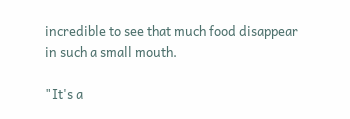incredible to see that much food disappear in such a small mouth.

"It's a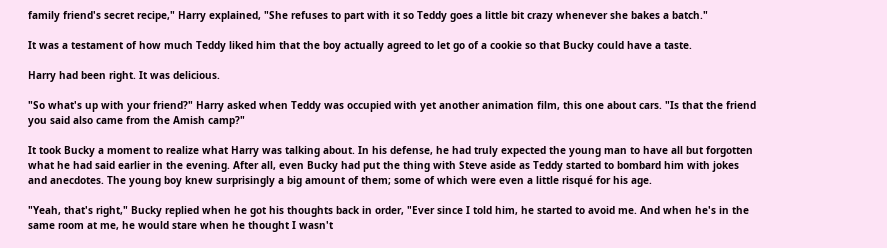family friend's secret recipe," Harry explained, "She refuses to part with it so Teddy goes a little bit crazy whenever she bakes a batch."

It was a testament of how much Teddy liked him that the boy actually agreed to let go of a cookie so that Bucky could have a taste.

Harry had been right. It was delicious.

"So what's up with your friend?" Harry asked when Teddy was occupied with yet another animation film, this one about cars. "Is that the friend you said also came from the Amish camp?"

It took Bucky a moment to realize what Harry was talking about. In his defense, he had truly expected the young man to have all but forgotten what he had said earlier in the evening. After all, even Bucky had put the thing with Steve aside as Teddy started to bombard him with jokes and anecdotes. The young boy knew surprisingly a big amount of them; some of which were even a little risqué for his age.

"Yeah, that's right," Bucky replied when he got his thoughts back in order, "Ever since I told him, he started to avoid me. And when he's in the same room at me, he would stare when he thought I wasn't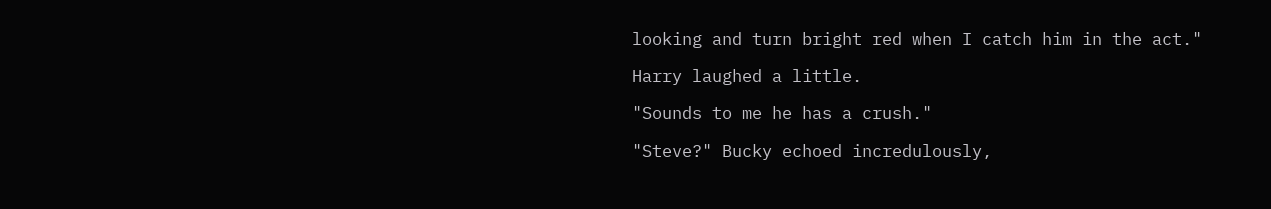looking and turn bright red when I catch him in the act."

Harry laughed a little.

"Sounds to me he has a crush."

"Steve?" Bucky echoed incredulously,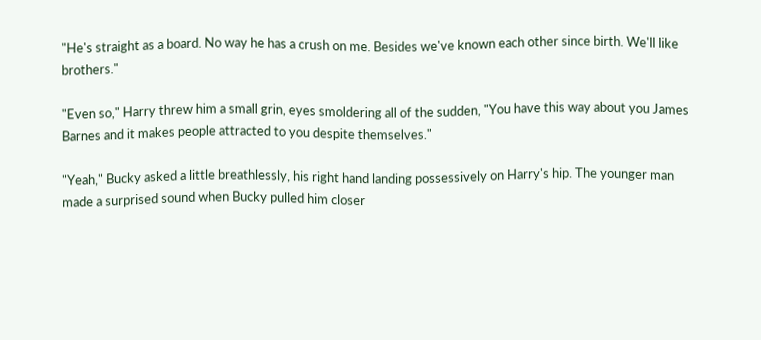"He's straight as a board. No way he has a crush on me. Besides we've known each other since birth. We'll like brothers."

"Even so," Harry threw him a small grin, eyes smoldering all of the sudden, "You have this way about you James Barnes and it makes people attracted to you despite themselves."

"Yeah," Bucky asked a little breathlessly, his right hand landing possessively on Harry's hip. The younger man made a surprised sound when Bucky pulled him closer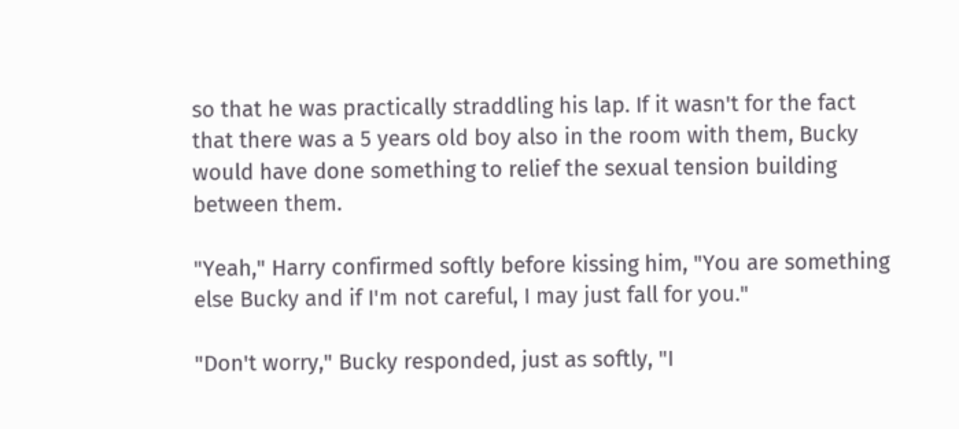so that he was practically straddling his lap. If it wasn't for the fact that there was a 5 years old boy also in the room with them, Bucky would have done something to relief the sexual tension building between them.

"Yeah," Harry confirmed softly before kissing him, "You are something else Bucky and if I'm not careful, I may just fall for you."

"Don't worry," Bucky responded, just as softly, "I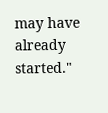may have already started."